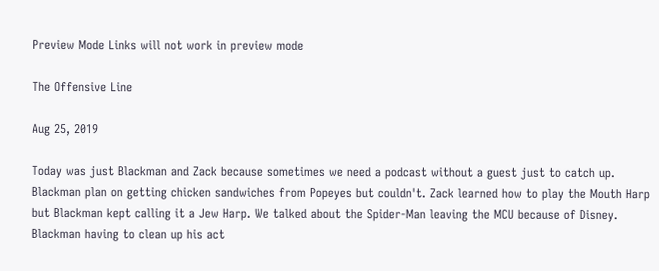Preview Mode Links will not work in preview mode

The Offensive Line

Aug 25, 2019

Today was just Blackman and Zack because sometimes we need a podcast without a guest just to catch up. Blackman plan on getting chicken sandwiches from Popeyes but couldn't. Zack learned how to play the Mouth Harp but Blackman kept calling it a Jew Harp. We talked about the Spider-Man leaving the MCU because of Disney. Blackman having to clean up his act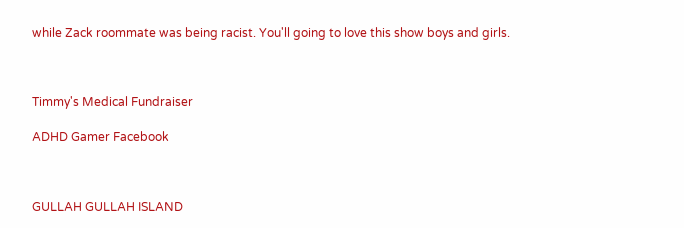while Zack roommate was being racist. You'll going to love this show boys and girls.



Timmy's Medical Fundraiser

ADHD Gamer Facebook



GULLAH GULLAH ISLAND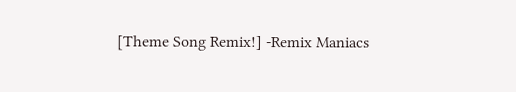[Theme Song Remix!] -Remix Maniacs